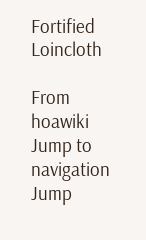Fortified Loincloth

From hoawiki
Jump to navigation Jump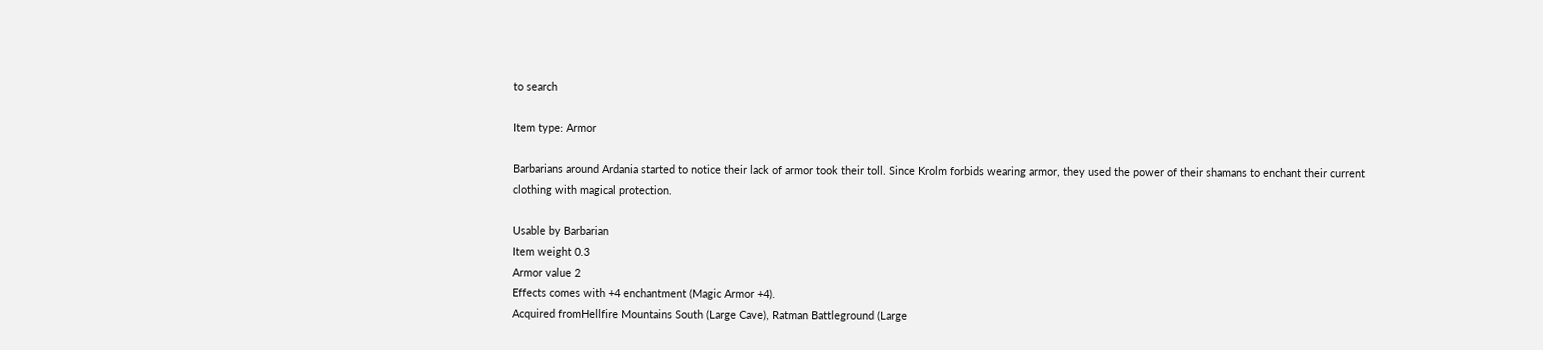to search

Item type: Armor

Barbarians around Ardania started to notice their lack of armor took their toll. Since Krolm forbids wearing armor, they used the power of their shamans to enchant their current clothing with magical protection.

Usable by Barbarian
Item weight 0.3
Armor value 2
Effects comes with +4 enchantment (Magic Armor +4).
Acquired fromHellfire Mountains South (Large Cave), Ratman Battleground (Large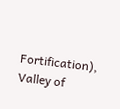Fortification), Valley of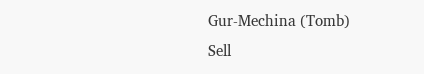Gur-Mechina (Tomb)
Sell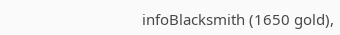infoBlacksmith (1650 gold),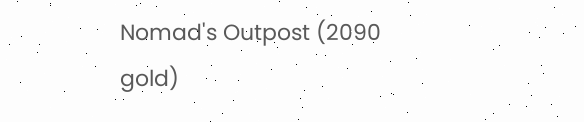Nomad's Outpost (2090 gold)